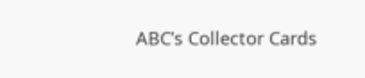ABC’s Collector Cards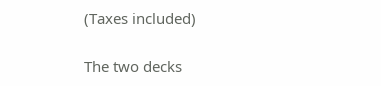(Taxes included)

The two decks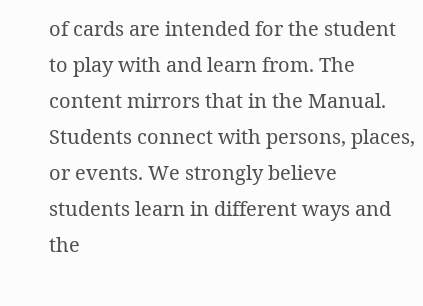of cards are intended for the student to play with and learn from. The content mirrors that in the Manual. Students connect with persons, places, or events. We strongly believe students learn in different ways and the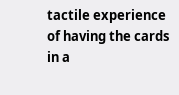tactile experience of having the cards in a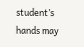student’s hands may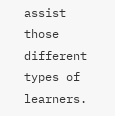assist those different types of learners.